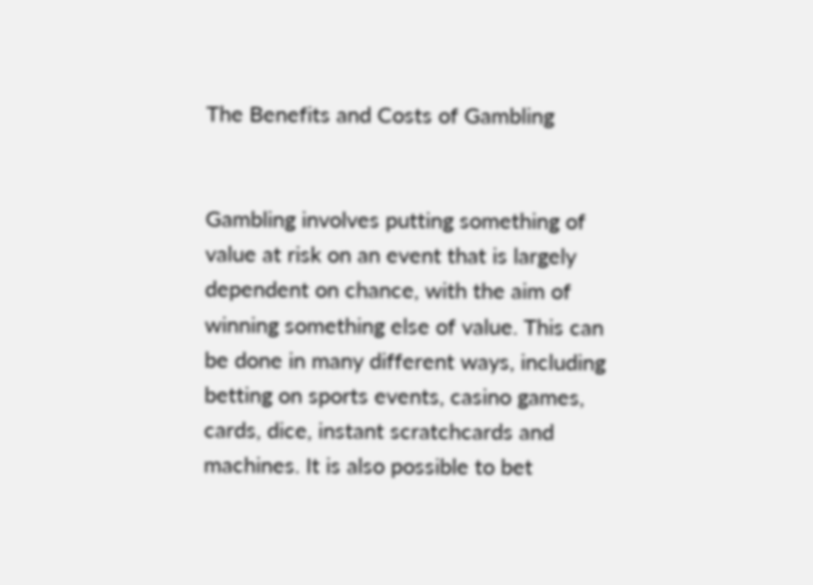The Benefits and Costs of Gambling


Gambling involves putting something of value at risk on an event that is largely dependent on chance, with the aim of winning something else of value. This can be done in many different ways, including betting on sports events, casino games, cards, dice, instant scratchcards and machines. It is also possible to bet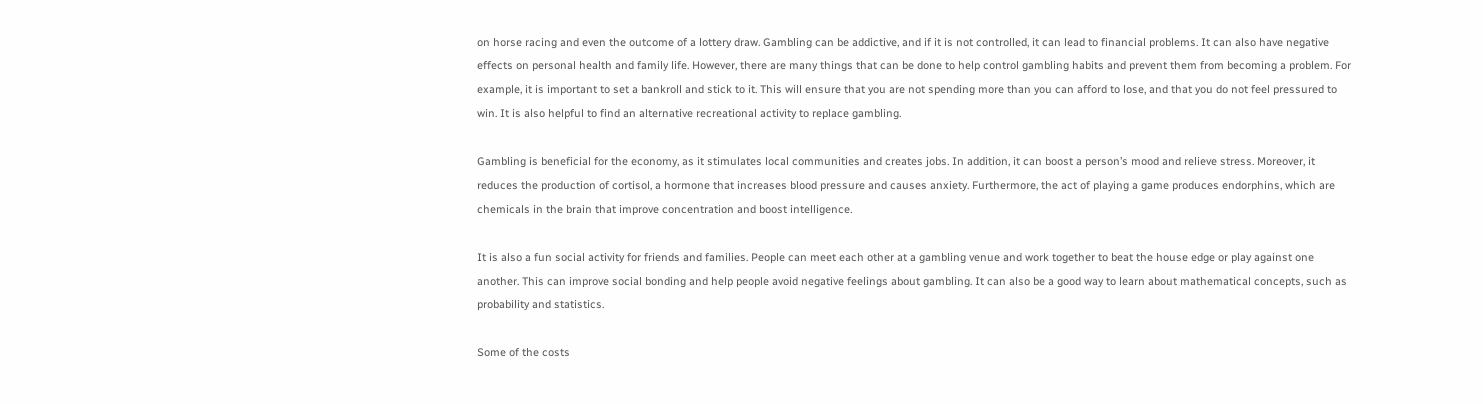on horse racing and even the outcome of a lottery draw. Gambling can be addictive, and if it is not controlled, it can lead to financial problems. It can also have negative effects on personal health and family life. However, there are many things that can be done to help control gambling habits and prevent them from becoming a problem. For example, it is important to set a bankroll and stick to it. This will ensure that you are not spending more than you can afford to lose, and that you do not feel pressured to win. It is also helpful to find an alternative recreational activity to replace gambling.

Gambling is beneficial for the economy, as it stimulates local communities and creates jobs. In addition, it can boost a person’s mood and relieve stress. Moreover, it reduces the production of cortisol, a hormone that increases blood pressure and causes anxiety. Furthermore, the act of playing a game produces endorphins, which are chemicals in the brain that improve concentration and boost intelligence.

It is also a fun social activity for friends and families. People can meet each other at a gambling venue and work together to beat the house edge or play against one another. This can improve social bonding and help people avoid negative feelings about gambling. It can also be a good way to learn about mathematical concepts, such as probability and statistics.

Some of the costs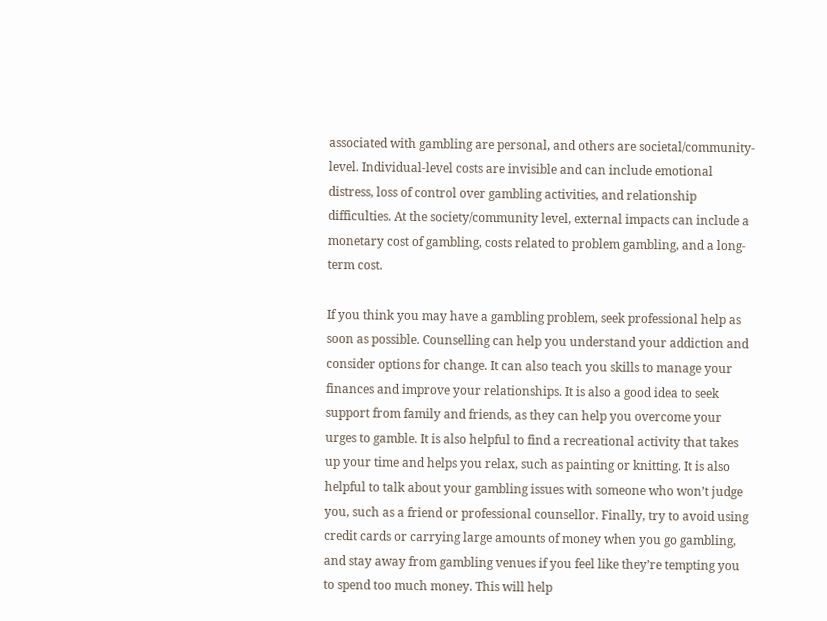associated with gambling are personal, and others are societal/community-level. Individual-level costs are invisible and can include emotional distress, loss of control over gambling activities, and relationship difficulties. At the society/community level, external impacts can include a monetary cost of gambling, costs related to problem gambling, and a long-term cost.

If you think you may have a gambling problem, seek professional help as soon as possible. Counselling can help you understand your addiction and consider options for change. It can also teach you skills to manage your finances and improve your relationships. It is also a good idea to seek support from family and friends, as they can help you overcome your urges to gamble. It is also helpful to find a recreational activity that takes up your time and helps you relax, such as painting or knitting. It is also helpful to talk about your gambling issues with someone who won’t judge you, such as a friend or professional counsellor. Finally, try to avoid using credit cards or carrying large amounts of money when you go gambling, and stay away from gambling venues if you feel like they’re tempting you to spend too much money. This will help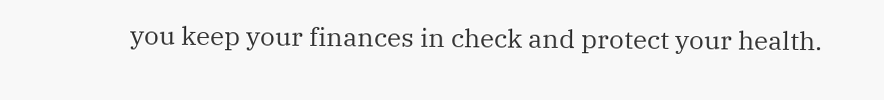you keep your finances in check and protect your health.